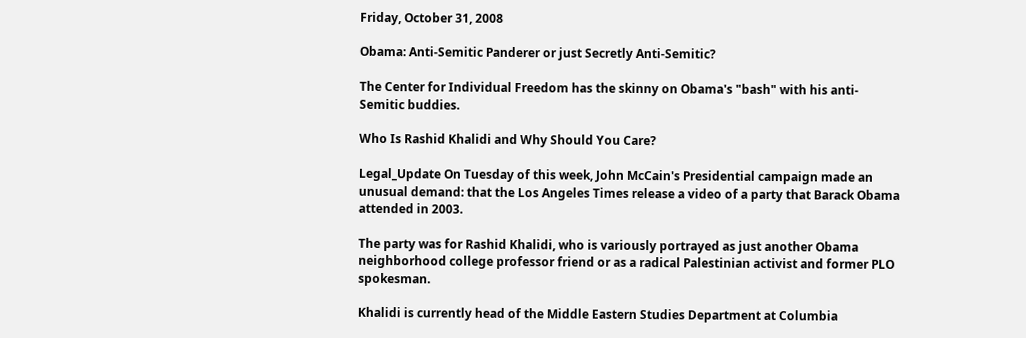Friday, October 31, 2008

Obama: Anti-Semitic Panderer or just Secretly Anti-Semitic?

The Center for Individual Freedom has the skinny on Obama's "bash" with his anti-Semitic buddies.

Who Is Rashid Khalidi and Why Should You Care?

Legal_Update On Tuesday of this week, John McCain's Presidential campaign made an unusual demand: that the Los Angeles Times release a video of a party that Barack Obama attended in 2003.

The party was for Rashid Khalidi, who is variously portrayed as just another Obama neighborhood college professor friend or as a radical Palestinian activist and former PLO spokesman.

Khalidi is currently head of the Middle Eastern Studies Department at Columbia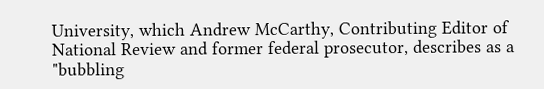University, which Andrew McCarthy, Contributing Editor of National Review and former federal prosecutor, describes as a "bubbling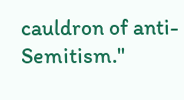cauldron of anti-Semitism."